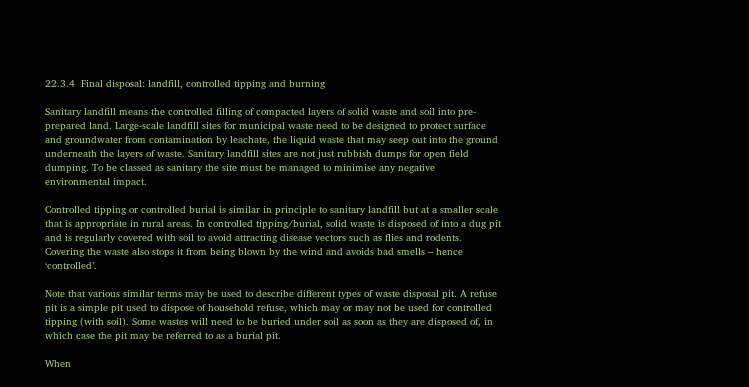22.3.4  Final disposal: landfill, controlled tipping and burning

Sanitary landfill means the controlled filling of compacted layers of solid waste and soil into pre-prepared land. Large-scale landfill sites for municipal waste need to be designed to protect surface and groundwater from contamination by leachate, the liquid waste that may seep out into the ground underneath the layers of waste. Sanitary landfill sites are not just rubbish dumps for open field dumping. To be classed as sanitary the site must be managed to minimise any negative environmental impact.

Controlled tipping or controlled burial is similar in principle to sanitary landfill but at a smaller scale that is appropriate in rural areas. In controlled tipping/burial, solid waste is disposed of into a dug pit and is regularly covered with soil to avoid attracting disease vectors such as flies and rodents. Covering the waste also stops it from being blown by the wind and avoids bad smells – hence ‘controlled’.

Note that various similar terms may be used to describe different types of waste disposal pit. A refuse pit is a simple pit used to dispose of household refuse, which may or may not be used for controlled tipping (with soil). Some wastes will need to be buried under soil as soon as they are disposed of, in which case the pit may be referred to as a burial pit.

When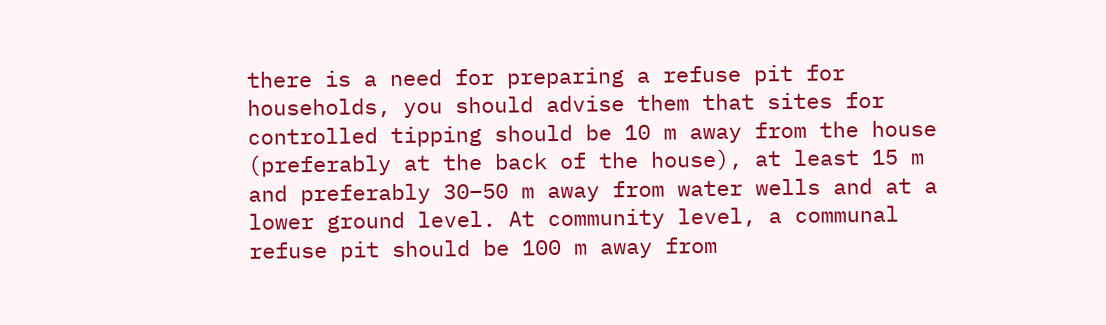there is a need for preparing a refuse pit for households, you should advise them that sites for controlled tipping should be 10 m away from the house (preferably at the back of the house), at least 15 m and preferably 30–50 m away from water wells and at a lower ground level. At community level, a communal refuse pit should be 100 m away from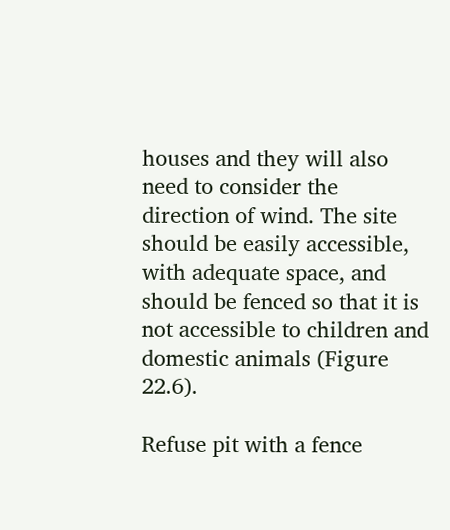houses and they will also need to consider the direction of wind. The site should be easily accessible, with adequate space, and should be fenced so that it is not accessible to children and domestic animals (Figure 22.6).

Refuse pit with a fence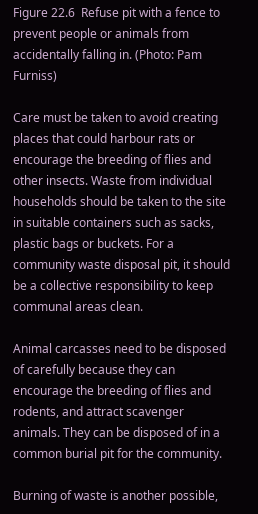Figure 22.6  Refuse pit with a fence to prevent people or animals from accidentally falling in. (Photo: Pam Furniss)

Care must be taken to avoid creating places that could harbour rats or encourage the breeding of flies and other insects. Waste from individual households should be taken to the site in suitable containers such as sacks, plastic bags or buckets. For a community waste disposal pit, it should be a collective responsibility to keep communal areas clean.

Animal carcasses need to be disposed of carefully because they can encourage the breeding of flies and rodents, and attract scavenger animals. They can be disposed of in a common burial pit for the community.

Burning of waste is another possible,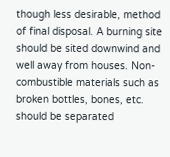though less desirable, method of final disposal. A burning site should be sited downwind and well away from houses. Non-combustible materials such as broken bottles, bones, etc. should be separated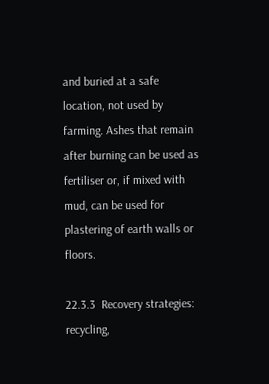and buried at a safe location, not used by farming. Ashes that remain after burning can be used as fertiliser or, if mixed with mud, can be used for plastering of earth walls or floors.

22.3.3  Recovery strategies: recycling,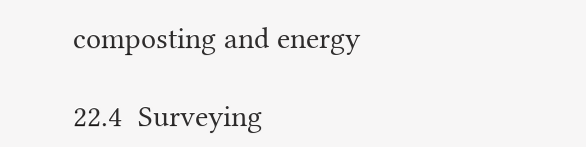composting and energy

22.4  Surveying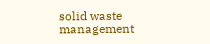solid waste management